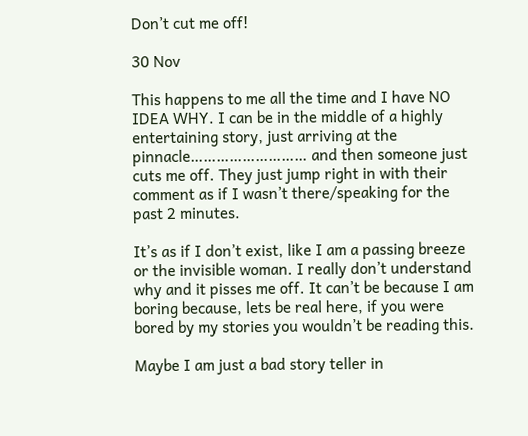Don’t cut me off!

30 Nov

This happens to me all the time and I have NO IDEA WHY. I can be in the middle of a highly entertaining story, just arriving at the pinnacle……………………… and then someone just cuts me off. They just jump right in with their comment as if I wasn’t there/speaking for the past 2 minutes.

It’s as if I don’t exist, like I am a passing breeze or the invisible woman. I really don’t understand why and it pisses me off. It can’t be because I am boring because, lets be real here, if you were bored by my stories you wouldn’t be reading this.

Maybe I am just a bad story teller in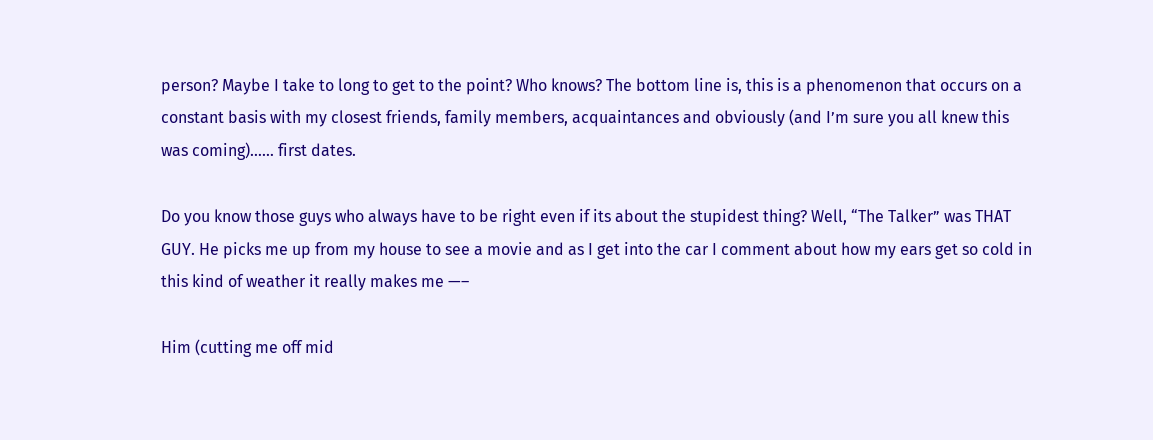person? Maybe I take to long to get to the point? Who knows? The bottom line is, this is a phenomenon that occurs on a constant basis with my closest friends, family members, acquaintances and obviously (and I’m sure you all knew this was coming)…… first dates.

Do you know those guys who always have to be right even if its about the stupidest thing? Well, “The Talker” was THAT GUY. He picks me up from my house to see a movie and as I get into the car I comment about how my ears get so cold in this kind of weather it really makes me —–

Him (cutting me off mid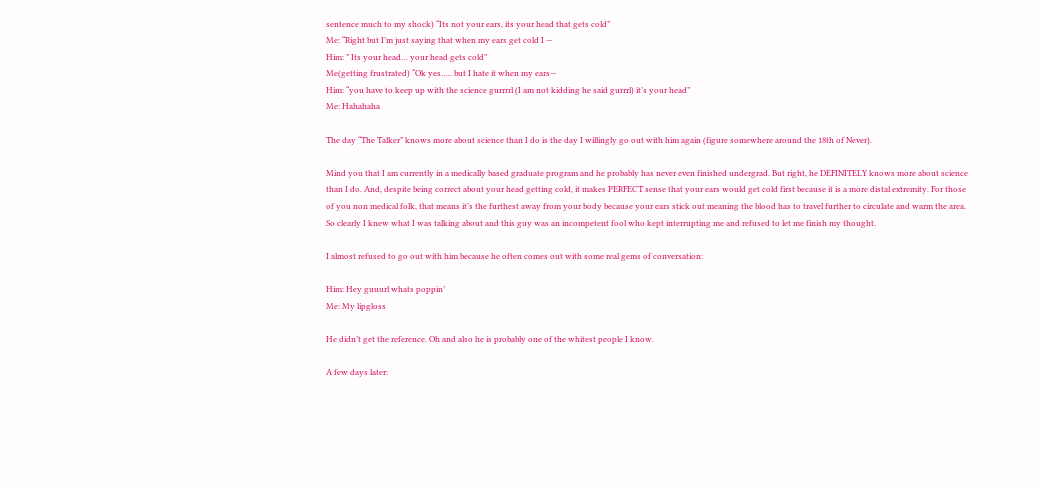sentence much to my shock) “Its not your ears, its your head that gets cold”
Me: “Right but I’m just saying that when my ears get cold I —
Him: ” Its your head… your head gets cold”
Me(getting frustrated) “Ok yes….. but I hate it when my ears—
Him: “you have to keep up with the science gurrrrl (I am not kidding he said gurrrl) it’s your head”
Me: Hahahaha

The day “The Talker” knows more about science than I do is the day I willingly go out with him again (figure somewhere around the 18th of Never).

Mind you that I am currently in a medically based graduate program and he probably has never even finished undergrad. But right, he DEFINITELY knows more about science than I do. And, despite being correct about your head getting cold, it makes PERFECT sense that your ears would get cold first because it is a more distal extremity. For those of you non medical folk, that means it’s the furthest away from your body because your ears stick out meaning the blood has to travel further to circulate and warm the area. So clearly I knew what I was talking about and this guy was an incompetent fool who kept interrupting me and refused to let me finish my thought.

I almost refused to go out with him because he often comes out with some real gems of conversation:

Him: Hey guuurl whats poppin’
Me: My lipgloss

He didn’t get the reference. Oh and also he is probably one of the whitest people I know.

A few days later: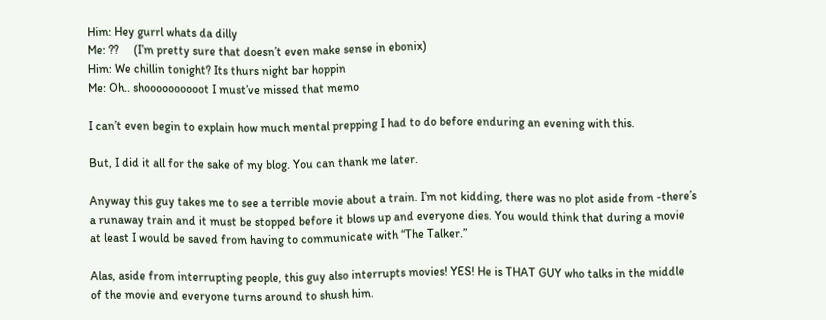Him: Hey gurrl whats da dilly
Me: ??     (I’m pretty sure that doesn’t even make sense in ebonix)
Him: We chillin tonight? Its thurs night bar hoppin
Me: Oh.. shoooooooooot I must’ve missed that memo

I can’t even begin to explain how much mental prepping I had to do before enduring an evening with this.

But, I did it all for the sake of my blog. You can thank me later.

Anyway this guy takes me to see a terrible movie about a train. I’m not kidding, there was no plot aside from -there’s a runaway train and it must be stopped before it blows up and everyone dies. You would think that during a movie at least I would be saved from having to communicate with “The Talker.”

Alas, aside from interrupting people, this guy also interrupts movies! YES! He is THAT GUY who talks in the middle of the movie and everyone turns around to shush him.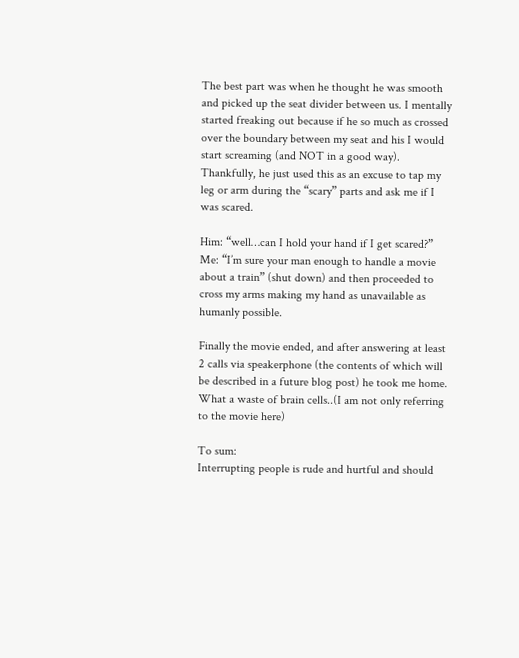The best part was when he thought he was smooth and picked up the seat divider between us. I mentally started freaking out because if he so much as crossed over the boundary between my seat and his I would start screaming (and NOT in a good way). Thankfully, he just used this as an excuse to tap my leg or arm during the “scary” parts and ask me if I was scared.

Him: “well…can I hold your hand if I get scared?”
Me: “I’m sure your man enough to handle a movie about a train” (shut down) and then proceeded to cross my arms making my hand as unavailable as humanly possible.

Finally the movie ended, and after answering at least 2 calls via speakerphone (the contents of which will be described in a future blog post) he took me home. What a waste of brain cells..(I am not only referring to the movie here)

To sum:
Interrupting people is rude and hurtful and should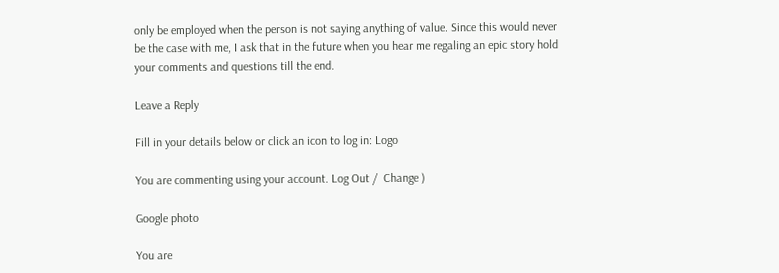only be employed when the person is not saying anything of value. Since this would never be the case with me, I ask that in the future when you hear me regaling an epic story hold your comments and questions till the end.

Leave a Reply

Fill in your details below or click an icon to log in: Logo

You are commenting using your account. Log Out /  Change )

Google photo

You are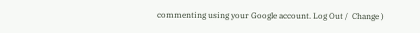commenting using your Google account. Log Out /  Change )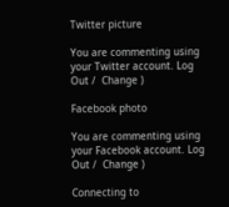Twitter picture

You are commenting using your Twitter account. Log Out /  Change )

Facebook photo

You are commenting using your Facebook account. Log Out /  Change )

Connecting to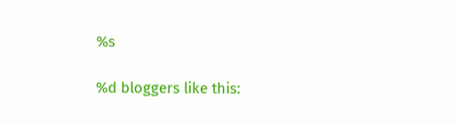%s

%d bloggers like this: